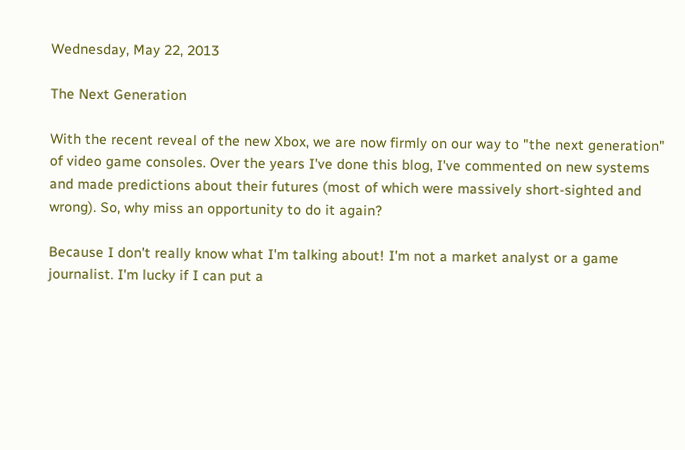Wednesday, May 22, 2013

The Next Generation

With the recent reveal of the new Xbox, we are now firmly on our way to "the next generation" of video game consoles. Over the years I've done this blog, I've commented on new systems and made predictions about their futures (most of which were massively short-sighted and wrong). So, why miss an opportunity to do it again?

Because I don't really know what I'm talking about! I'm not a market analyst or a game journalist. I'm lucky if I can put a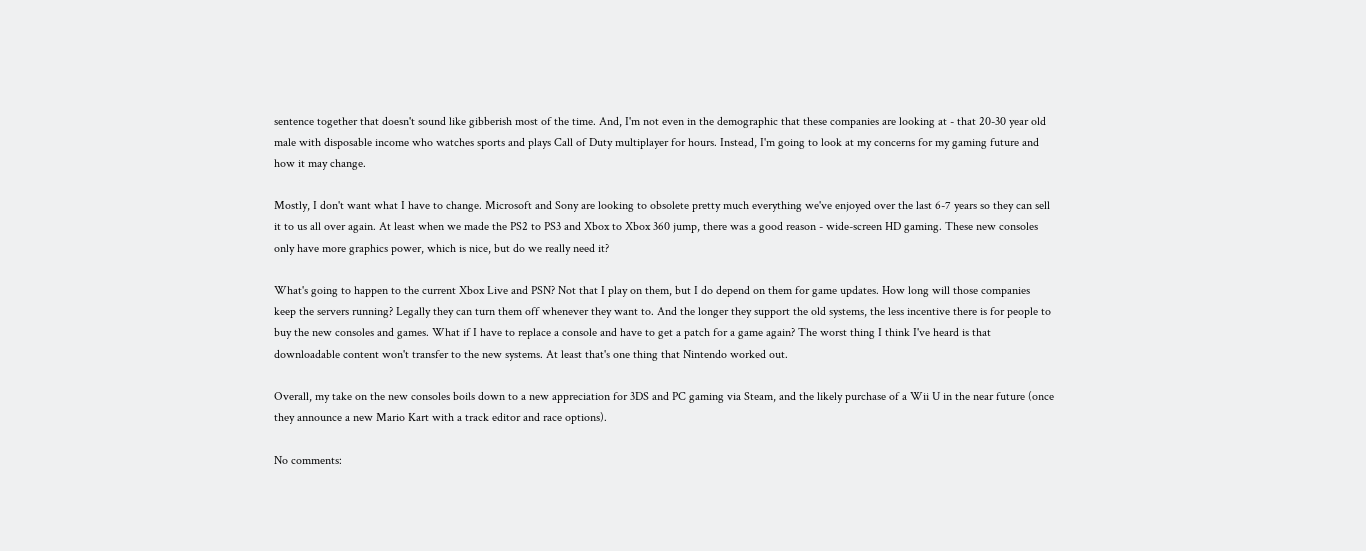sentence together that doesn't sound like gibberish most of the time. And, I'm not even in the demographic that these companies are looking at - that 20-30 year old male with disposable income who watches sports and plays Call of Duty multiplayer for hours. Instead, I'm going to look at my concerns for my gaming future and how it may change.

Mostly, I don't want what I have to change. Microsoft and Sony are looking to obsolete pretty much everything we've enjoyed over the last 6-7 years so they can sell it to us all over again. At least when we made the PS2 to PS3 and Xbox to Xbox 360 jump, there was a good reason - wide-screen HD gaming. These new consoles only have more graphics power, which is nice, but do we really need it?

What's going to happen to the current Xbox Live and PSN? Not that I play on them, but I do depend on them for game updates. How long will those companies keep the servers running? Legally they can turn them off whenever they want to. And the longer they support the old systems, the less incentive there is for people to buy the new consoles and games. What if I have to replace a console and have to get a patch for a game again? The worst thing I think I've heard is that downloadable content won't transfer to the new systems. At least that's one thing that Nintendo worked out.

Overall, my take on the new consoles boils down to a new appreciation for 3DS and PC gaming via Steam, and the likely purchase of a Wii U in the near future (once they announce a new Mario Kart with a track editor and race options).

No comments: